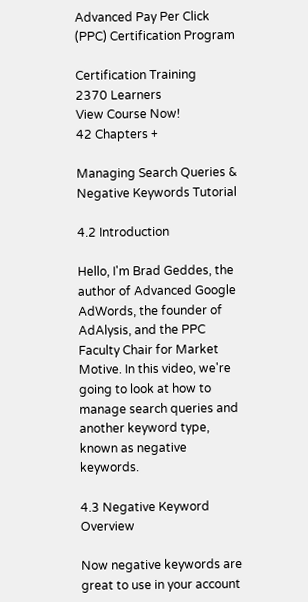Advanced Pay Per Click (PPC) Certification Program

Certification Training
2370 Learners
View Course Now!
42 Chapters +

Managing Search Queries & Negative Keywords Tutorial

4.2 Introduction

Hello, I'm Brad Geddes, the author of Advanced Google AdWords, the founder of AdAlysis, and the PPC Faculty Chair for Market Motive. In this video, we're going to look at how to manage search queries and another keyword type, known as negative keywords.

4.3 Negative Keyword Overview

Now negative keywords are great to use in your account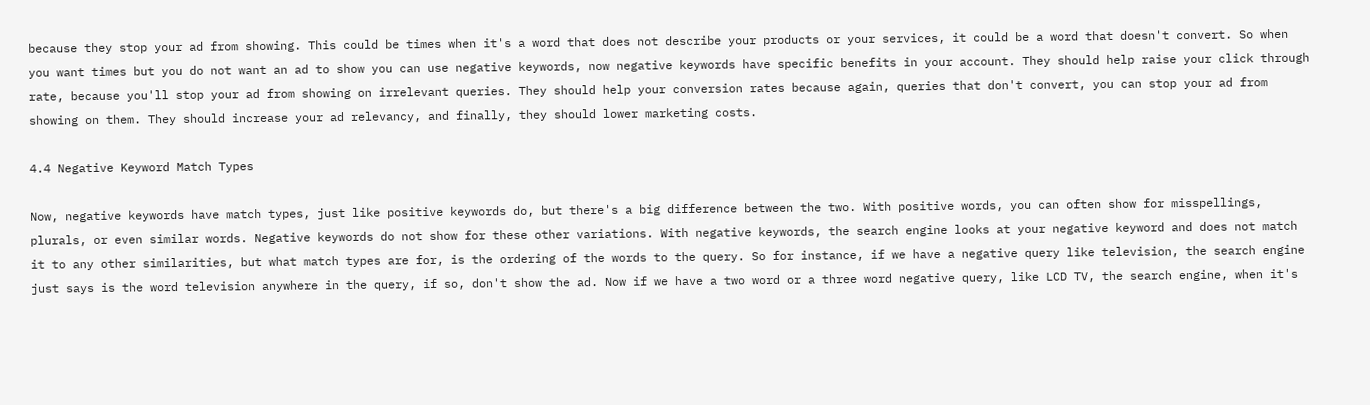because they stop your ad from showing. This could be times when it's a word that does not describe your products or your services, it could be a word that doesn't convert. So when you want times but you do not want an ad to show you can use negative keywords, now negative keywords have specific benefits in your account. They should help raise your click through rate, because you'll stop your ad from showing on irrelevant queries. They should help your conversion rates because again, queries that don't convert, you can stop your ad from showing on them. They should increase your ad relevancy, and finally, they should lower marketing costs.

4.4 Negative Keyword Match Types

Now, negative keywords have match types, just like positive keywords do, but there's a big difference between the two. With positive words, you can often show for misspellings, plurals, or even similar words. Negative keywords do not show for these other variations. With negative keywords, the search engine looks at your negative keyword and does not match it to any other similarities, but what match types are for, is the ordering of the words to the query. So for instance, if we have a negative query like television, the search engine just says is the word television anywhere in the query, if so, don't show the ad. Now if we have a two word or a three word negative query, like LCD TV, the search engine, when it's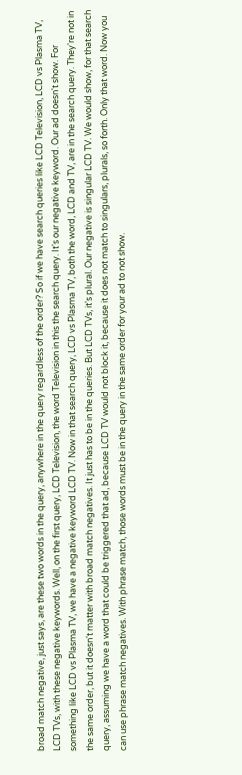broad match negative, just says, are these two words in the query, anywhere in the query regardless of the order? So if we have search queries like LCD Television, LCD vs Plasma TV, LCD TVs, with these negative keywords. Well, on the first query, LCD Television, the word Television in this the search query. It's our negative keyword. Our ad doesn't show. For something like LCD vs Plasma TV, we have a negative keyword LCD TV. Now in that search query, LCD vs Plasma TV, both the word, LCD and TV, are in the search query. They're not in the same order, but it doesn't matter with broad match negatives. It just has to be in the queries. But LCD TVs, it's plural. Our negative is singular LCD TV. We would show, for that search query, assuming we have a word that could be triggered that ad, because LCD TV would not block it, because it does not match to singulars, plurals, so forth. Only that word. Now you can use phrase match negatives. With phrase match, those words must be in the query in the same order for your ad to not show.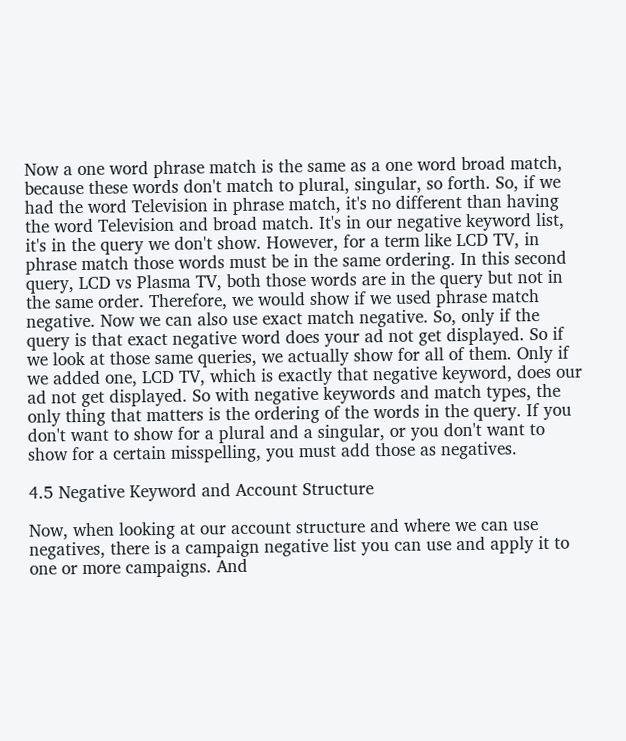Now a one word phrase match is the same as a one word broad match, because these words don't match to plural, singular, so forth. So, if we had the word Television in phrase match, it's no different than having the word Television and broad match. It's in our negative keyword list, it's in the query we don't show. However, for a term like LCD TV, in phrase match those words must be in the same ordering. In this second query, LCD vs Plasma TV, both those words are in the query but not in the same order. Therefore, we would show if we used phrase match negative. Now we can also use exact match negative. So, only if the query is that exact negative word does your ad not get displayed. So if we look at those same queries, we actually show for all of them. Only if we added one, LCD TV, which is exactly that negative keyword, does our ad not get displayed. So with negative keywords and match types, the only thing that matters is the ordering of the words in the query. If you don't want to show for a plural and a singular, or you don't want to show for a certain misspelling, you must add those as negatives.

4.5 Negative Keyword and Account Structure

Now, when looking at our account structure and where we can use negatives, there is a campaign negative list you can use and apply it to one or more campaigns. And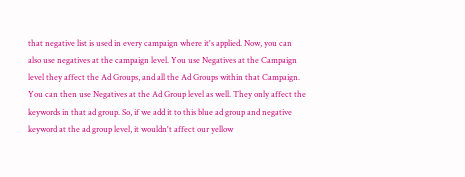that negative list is used in every campaign where it's applied. Now, you can also use negatives at the campaign level. You use Negatives at the Campaign level they affect the Ad Groups, and all the Ad Groups within that Campaign. You can then use Negatives at the Ad Group level as well. They only affect the keywords in that ad group. So, if we add it to this blue ad group and negative keyword at the ad group level, it wouldn't affect our yellow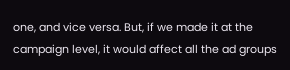one, and vice versa. But, if we made it at the campaign level, it would affect all the ad groups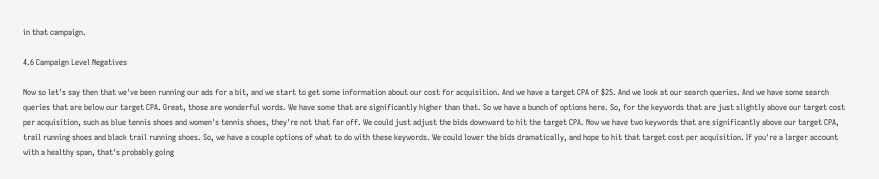in that campaign.

4.6 Campaign Level Negatives

Now so let's say then that we've been running our ads for a bit, and we start to get some information about our cost for acquisition. And we have a target CPA of $25. And we look at our search queries. And we have some search queries that are below our target CPA. Great, those are wonderful words. We have some that are significantly higher than that. So we have a bunch of options here. So, for the keywords that are just slightly above our target cost per acquisition, such as blue tennis shoes and women's tennis shoes, they're not that far off. We could just adjust the bids downward to hit the target CPA. Now we have two keywords that are significantly above our target CPA, trail running shoes and black trail running shoes. So, we have a couple options of what to do with these keywords. We could lower the bids dramatically, and hope to hit that target cost per acquisition. If you're a larger account with a healthy span, that's probably going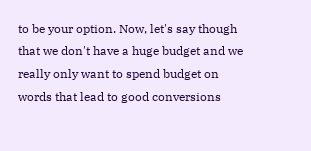to be your option. Now, let's say though that we don't have a huge budget and we really only want to spend budget on words that lead to good conversions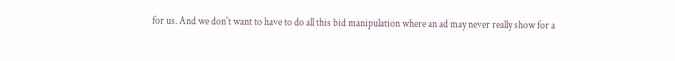for us. And we don't want to have to do all this bid manipulation where an ad may never really show for a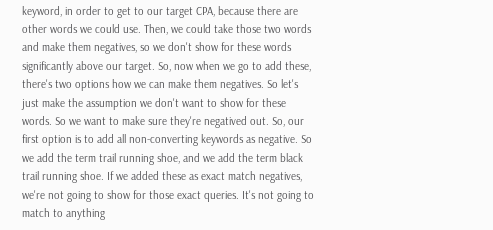keyword, in order to get to our target CPA, because there are other words we could use. Then, we could take those two words and make them negatives, so we don't show for these words significantly above our target. So, now when we go to add these, there's two options how we can make them negatives. So let's just make the assumption we don't want to show for these words. So we want to make sure they're negatived out. So, our first option is to add all non-converting keywords as negative. So we add the term trail running shoe, and we add the term black trail running shoe. If we added these as exact match negatives, we're not going to show for those exact queries. It's not going to match to anything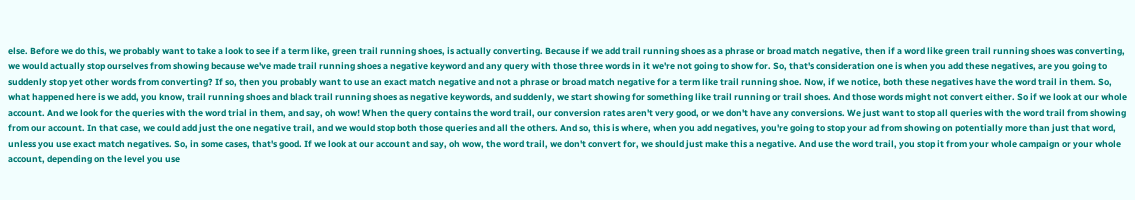else. Before we do this, we probably want to take a look to see if a term like, green trail running shoes, is actually converting. Because if we add trail running shoes as a phrase or broad match negative, then if a word like green trail running shoes was converting, we would actually stop ourselves from showing because we've made trail running shoes a negative keyword and any query with those three words in it we're not going to show for. So, that's consideration one is when you add these negatives, are you going to suddenly stop yet other words from converting? If so, then you probably want to use an exact match negative and not a phrase or broad match negative for a term like trail running shoe. Now, if we notice, both these negatives have the word trail in them. So, what happened here is we add, you know, trail running shoes and black trail running shoes as negative keywords, and suddenly, we start showing for something like trail running or trail shoes. And those words might not convert either. So if we look at our whole account. And we look for the queries with the word trial in them, and say, oh wow! When the query contains the word trail, our conversion rates aren't very good, or we don't have any conversions. We just want to stop all queries with the word trail from showing from our account. In that case, we could add just the one negative trail, and we would stop both those queries and all the others. And so, this is where, when you add negatives, you're going to stop your ad from showing on potentially more than just that word, unless you use exact match negatives. So, in some cases, that's good. If we look at our account and say, oh wow, the word trail, we don't convert for, we should just make this a negative. And use the word trail, you stop it from your whole campaign or your whole account, depending on the level you use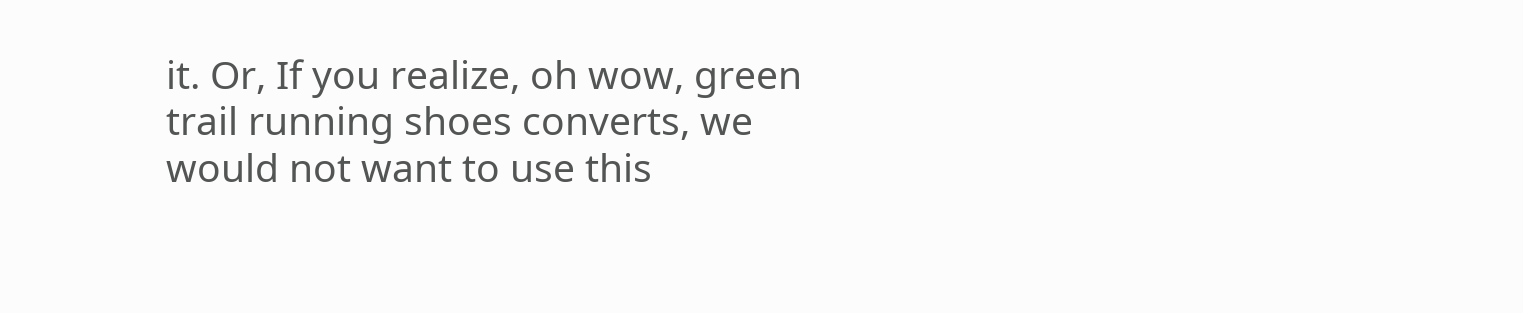it. Or, If you realize, oh wow, green trail running shoes converts, we would not want to use this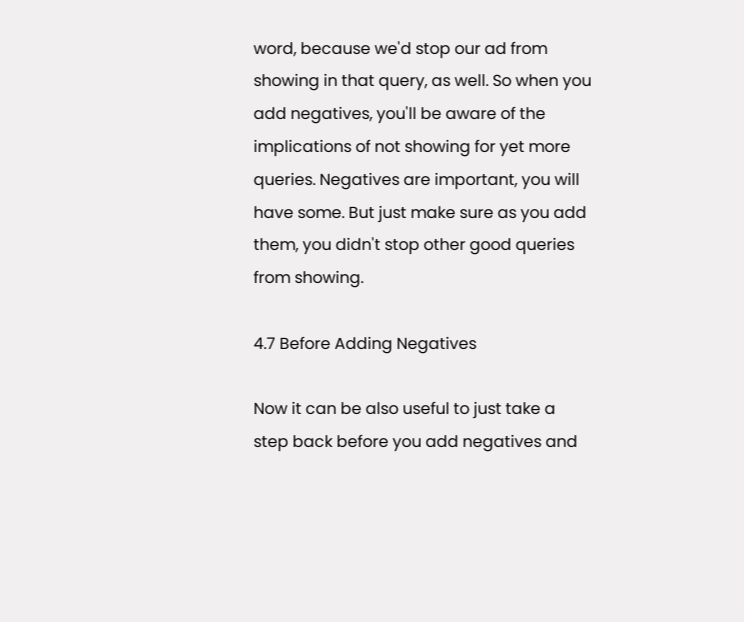word, because we'd stop our ad from showing in that query, as well. So when you add negatives, you'll be aware of the implications of not showing for yet more queries. Negatives are important, you will have some. But just make sure as you add them, you didn't stop other good queries from showing.

4.7 Before Adding Negatives

Now it can be also useful to just take a step back before you add negatives and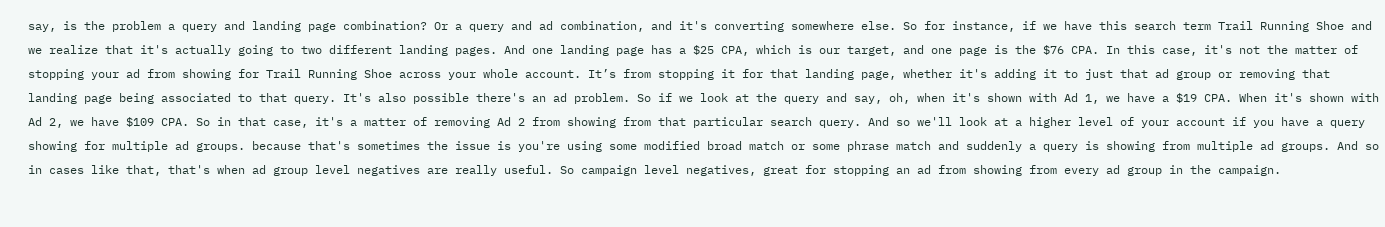say, is the problem a query and landing page combination? Or a query and ad combination, and it's converting somewhere else. So for instance, if we have this search term Trail Running Shoe and we realize that it's actually going to two different landing pages. And one landing page has a $25 CPA, which is our target, and one page is the $76 CPA. In this case, it's not the matter of stopping your ad from showing for Trail Running Shoe across your whole account. It’s from stopping it for that landing page, whether it's adding it to just that ad group or removing that landing page being associated to that query. It's also possible there's an ad problem. So if we look at the query and say, oh, when it's shown with Ad 1, we have a $19 CPA. When it's shown with Ad 2, we have $109 CPA. So in that case, it's a matter of removing Ad 2 from showing from that particular search query. And so we'll look at a higher level of your account if you have a query showing for multiple ad groups. because that's sometimes the issue is you're using some modified broad match or some phrase match and suddenly a query is showing from multiple ad groups. And so in cases like that, that's when ad group level negatives are really useful. So campaign level negatives, great for stopping an ad from showing from every ad group in the campaign.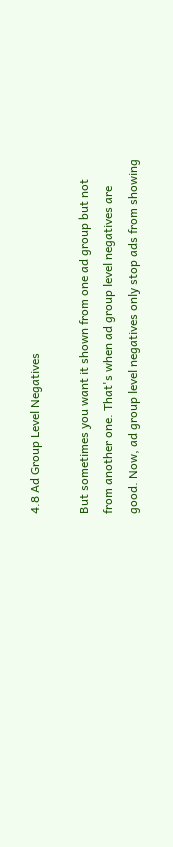4.8 Ad Group Level Negatives

But sometimes you want it shown from one ad group but not from another one. That's when ad group level negatives are good. Now, ad group level negatives only stop ads from showing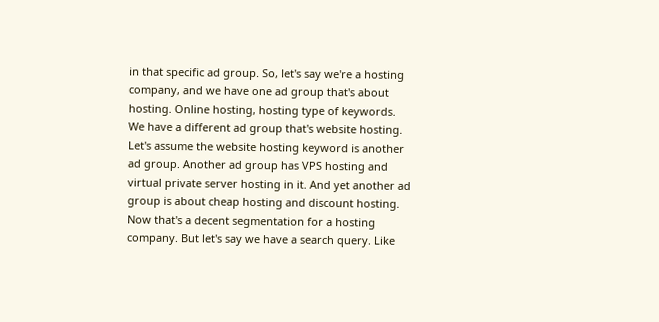in that specific ad group. So, let's say we're a hosting company, and we have one ad group that's about hosting. Online hosting, hosting type of keywords. We have a different ad group that's website hosting. Let's assume the website hosting keyword is another ad group. Another ad group has VPS hosting and virtual private server hosting in it. And yet another ad group is about cheap hosting and discount hosting. Now that's a decent segmentation for a hosting company. But let's say we have a search query. Like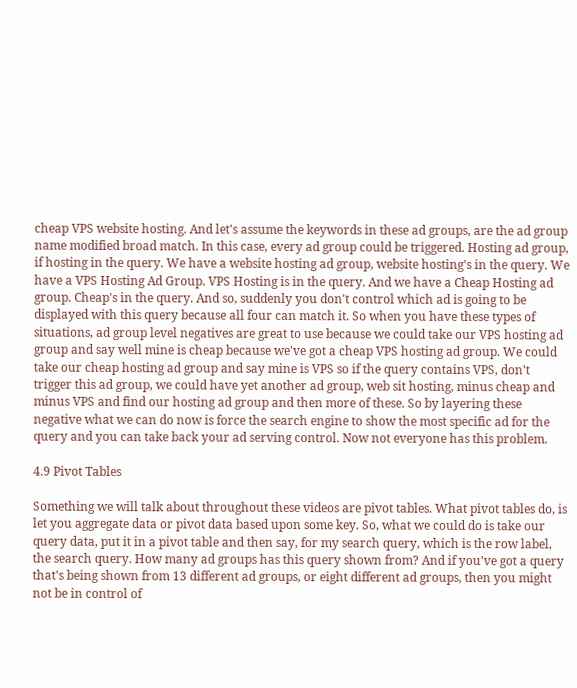cheap VPS website hosting. And let's assume the keywords in these ad groups, are the ad group name modified broad match. In this case, every ad group could be triggered. Hosting ad group, if hosting in the query. We have a website hosting ad group, website hosting's in the query. We have a VPS Hosting Ad Group. VPS Hosting is in the query. And we have a Cheap Hosting ad group. Cheap's in the query. And so, suddenly you don't control which ad is going to be displayed with this query because all four can match it. So when you have these types of situations, ad group level negatives are great to use because we could take our VPS hosting ad group and say well mine is cheap because we've got a cheap VPS hosting ad group. We could take our cheap hosting ad group and say mine is VPS so if the query contains VPS, don't trigger this ad group, we could have yet another ad group, web sit hosting, minus cheap and minus VPS and find our hosting ad group and then more of these. So by layering these negative what we can do now is force the search engine to show the most specific ad for the query and you can take back your ad serving control. Now not everyone has this problem.

4.9 Pivot Tables

Something we will talk about throughout these videos are pivot tables. What pivot tables do, is let you aggregate data or pivot data based upon some key. So, what we could do is take our query data, put it in a pivot table and then say, for my search query, which is the row label, the search query. How many ad groups has this query shown from? And if you've got a query that's being shown from 13 different ad groups, or eight different ad groups, then you might not be in control of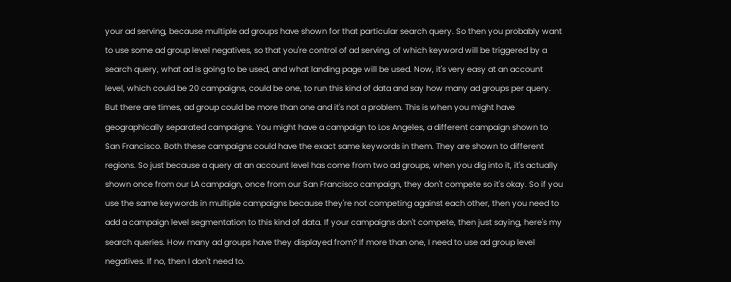your ad serving, because multiple ad groups have shown for that particular search query. So then you probably want to use some ad group level negatives, so that you're control of ad serving, of which keyword will be triggered by a search query, what ad is going to be used, and what landing page will be used. Now, it's very easy at an account level, which could be 20 campaigns, could be one, to run this kind of data and say how many ad groups per query. But there are times, ad group could be more than one and it's not a problem. This is when you might have geographically separated campaigns. You might have a campaign to Los Angeles, a different campaign shown to San Francisco. Both these campaigns could have the exact same keywords in them. They are shown to different regions. So just because a query at an account level has come from two ad groups, when you dig into it, it's actually shown once from our LA campaign, once from our San Francisco campaign, they don't compete so it's okay. So if you use the same keywords in multiple campaigns because they're not competing against each other, then you need to add a campaign level segmentation to this kind of data. If your campaigns don't compete, then just saying, here's my search queries. How many ad groups have they displayed from? If more than one, I need to use ad group level negatives. If no, then I don't need to.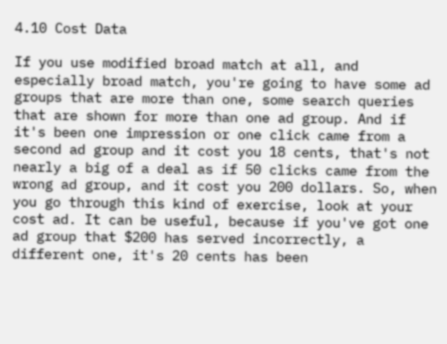4.10 Cost Data

If you use modified broad match at all, and especially broad match, you're going to have some ad groups that are more than one, some search queries that are shown for more than one ad group. And if it's been one impression or one click came from a second ad group and it cost you 18 cents, that's not nearly a big of a deal as if 50 clicks came from the wrong ad group, and it cost you 200 dollars. So, when you go through this kind of exercise, look at your cost ad. It can be useful, because if you've got one ad group that $200 has served incorrectly, a different one, it's 20 cents has been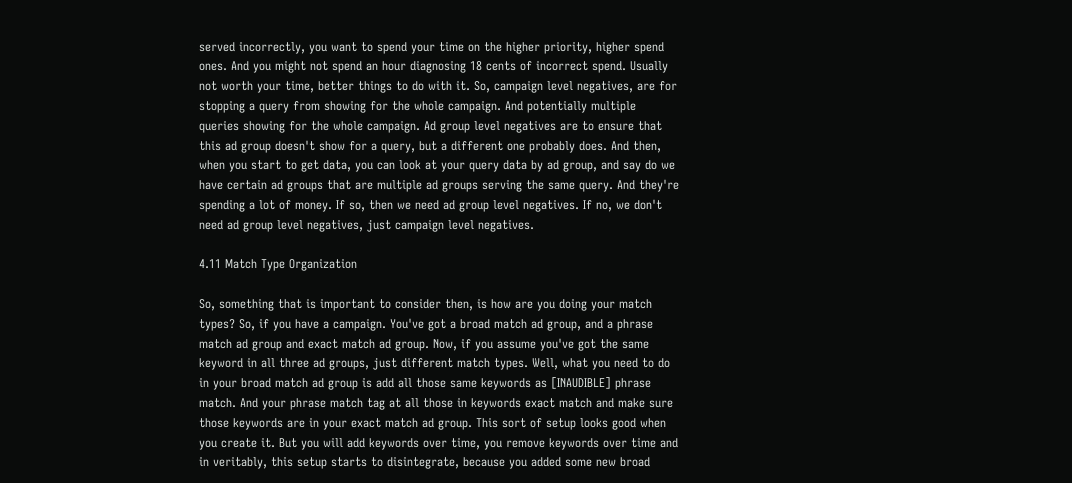served incorrectly, you want to spend your time on the higher priority, higher spend ones. And you might not spend an hour diagnosing 18 cents of incorrect spend. Usually not worth your time, better things to do with it. So, campaign level negatives, are for stopping a query from showing for the whole campaign. And potentially multiple queries showing for the whole campaign. Ad group level negatives are to ensure that this ad group doesn't show for a query, but a different one probably does. And then, when you start to get data, you can look at your query data by ad group, and say do we have certain ad groups that are multiple ad groups serving the same query. And they're spending a lot of money. If so, then we need ad group level negatives. If no, we don't need ad group level negatives, just campaign level negatives.

4.11 Match Type Organization

So, something that is important to consider then, is how are you doing your match types? So, if you have a campaign. You've got a broad match ad group, and a phrase match ad group and exact match ad group. Now, if you assume you've got the same keyword in all three ad groups, just different match types. Well, what you need to do in your broad match ad group is add all those same keywords as [INAUDIBLE] phrase match. And your phrase match tag at all those in keywords exact match and make sure those keywords are in your exact match ad group. This sort of setup looks good when you create it. But you will add keywords over time, you remove keywords over time and in veritably, this setup starts to disintegrate, because you added some new broad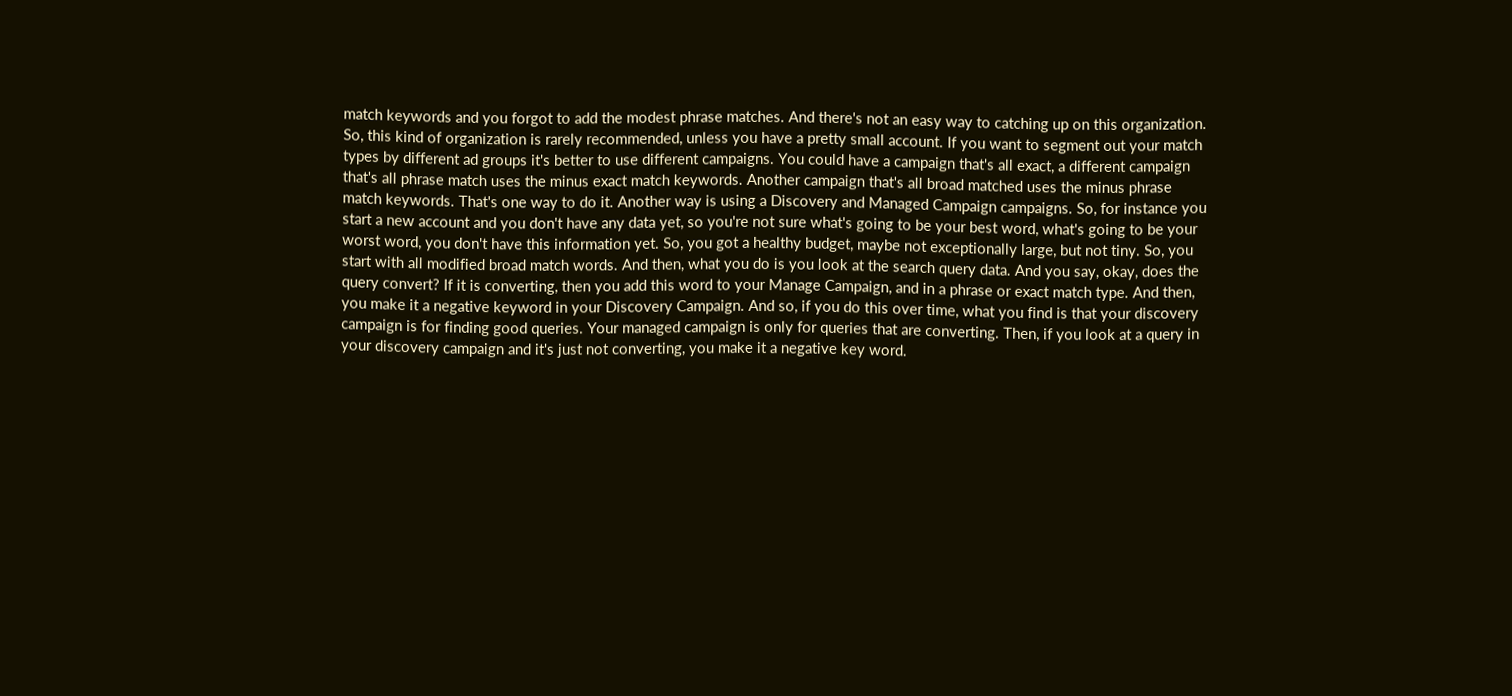match keywords and you forgot to add the modest phrase matches. And there's not an easy way to catching up on this organization. So, this kind of organization is rarely recommended, unless you have a pretty small account. If you want to segment out your match types by different ad groups it's better to use different campaigns. You could have a campaign that's all exact, a different campaign that's all phrase match uses the minus exact match keywords. Another campaign that's all broad matched uses the minus phrase match keywords. That's one way to do it. Another way is using a Discovery and Managed Campaign campaigns. So, for instance you start a new account and you don't have any data yet, so you're not sure what's going to be your best word, what's going to be your worst word, you don't have this information yet. So, you got a healthy budget, maybe not exceptionally large, but not tiny. So, you start with all modified broad match words. And then, what you do is you look at the search query data. And you say, okay, does the query convert? If it is converting, then you add this word to your Manage Campaign, and in a phrase or exact match type. And then, you make it a negative keyword in your Discovery Campaign. And so, if you do this over time, what you find is that your discovery campaign is for finding good queries. Your managed campaign is only for queries that are converting. Then, if you look at a query in your discovery campaign and it's just not converting, you make it a negative key word.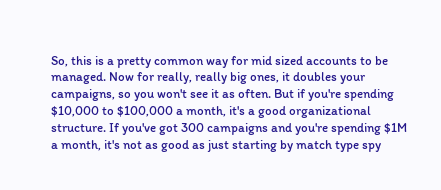So, this is a pretty common way for mid sized accounts to be managed. Now for really, really big ones, it doubles your campaigns, so you won't see it as often. But if you're spending $10,000 to $100,000 a month, it's a good organizational structure. If you've got 300 campaigns and you're spending $1M a month, it's not as good as just starting by match type spy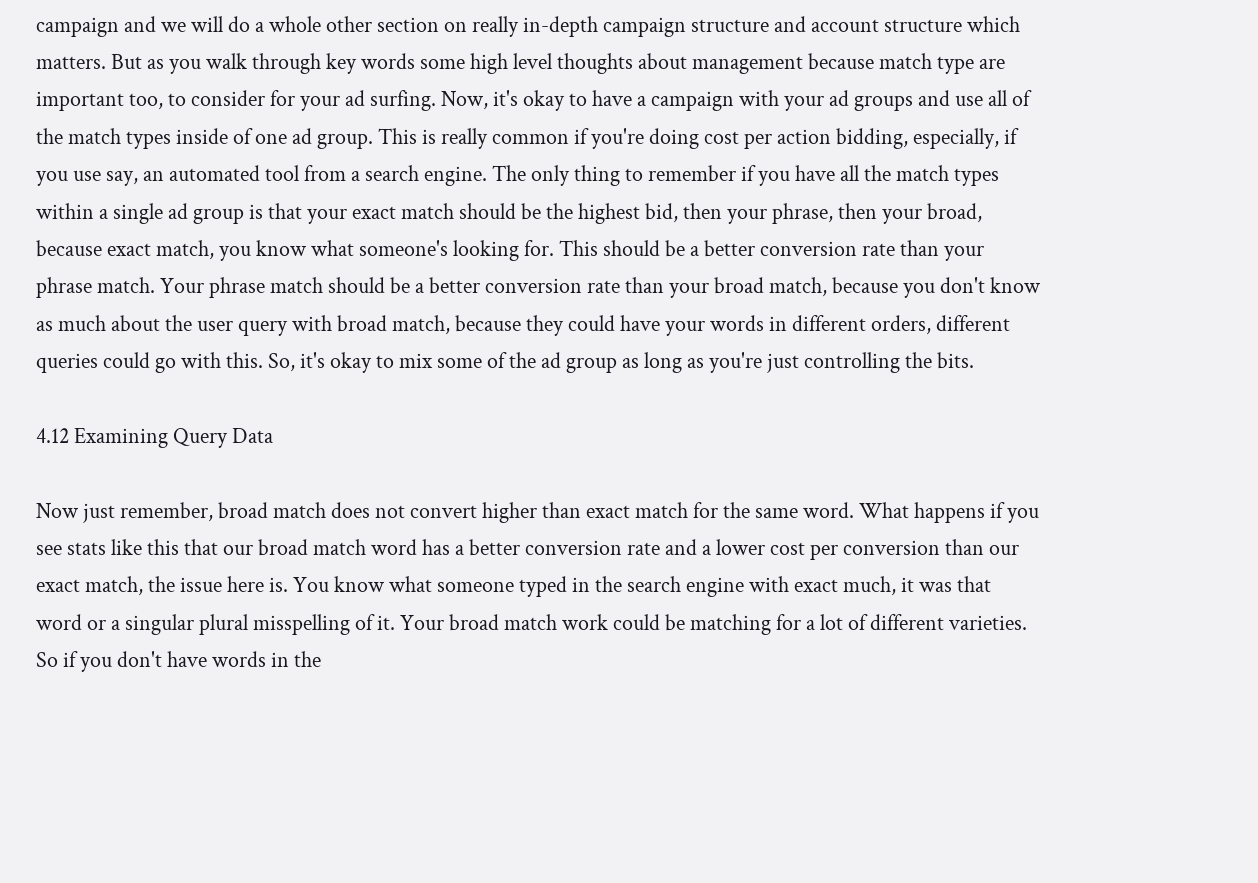campaign and we will do a whole other section on really in-depth campaign structure and account structure which matters. But as you walk through key words some high level thoughts about management because match type are important too, to consider for your ad surfing. Now, it's okay to have a campaign with your ad groups and use all of the match types inside of one ad group. This is really common if you're doing cost per action bidding, especially, if you use say, an automated tool from a search engine. The only thing to remember if you have all the match types within a single ad group is that your exact match should be the highest bid, then your phrase, then your broad, because exact match, you know what someone's looking for. This should be a better conversion rate than your phrase match. Your phrase match should be a better conversion rate than your broad match, because you don't know as much about the user query with broad match, because they could have your words in different orders, different queries could go with this. So, it's okay to mix some of the ad group as long as you're just controlling the bits.

4.12 Examining Query Data

Now just remember, broad match does not convert higher than exact match for the same word. What happens if you see stats like this that our broad match word has a better conversion rate and a lower cost per conversion than our exact match, the issue here is. You know what someone typed in the search engine with exact much, it was that word or a singular plural misspelling of it. Your broad match work could be matching for a lot of different varieties. So if you don't have words in the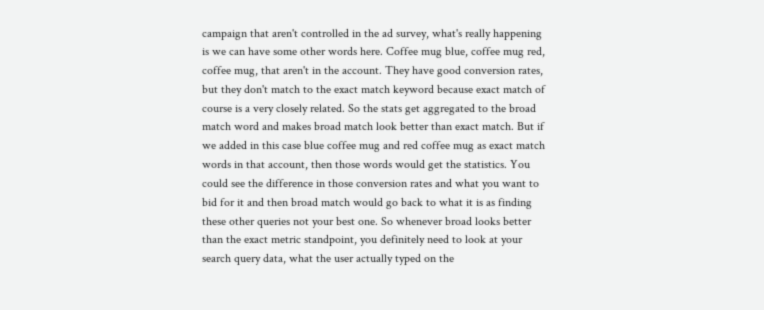campaign that aren't controlled in the ad survey, what's really happening is we can have some other words here. Coffee mug blue, coffee mug red, coffee mug, that aren't in the account. They have good conversion rates, but they don't match to the exact match keyword because exact match of course is a very closely related. So the stats get aggregated to the broad match word and makes broad match look better than exact match. But if we added in this case blue coffee mug and red coffee mug as exact match words in that account, then those words would get the statistics. You could see the difference in those conversion rates and what you want to bid for it and then broad match would go back to what it is as finding these other queries not your best one. So whenever broad looks better than the exact metric standpoint, you definitely need to look at your search query data, what the user actually typed on the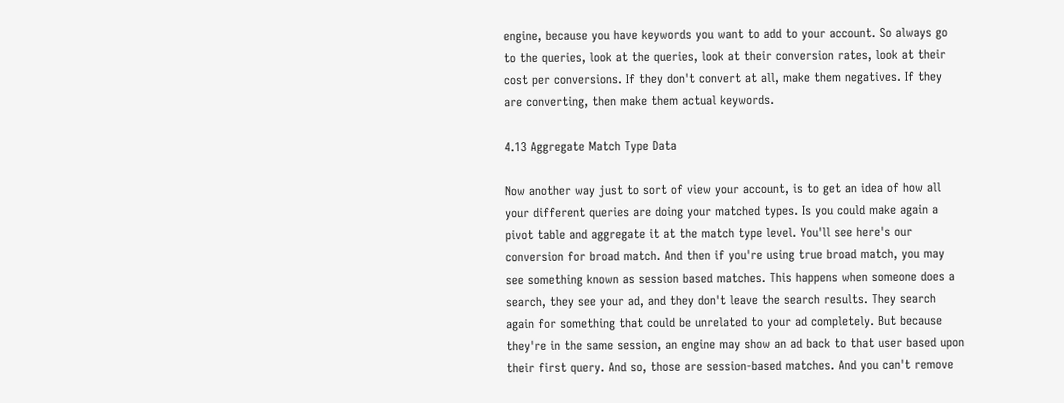engine, because you have keywords you want to add to your account. So always go to the queries, look at the queries, look at their conversion rates, look at their cost per conversions. If they don't convert at all, make them negatives. If they are converting, then make them actual keywords.

4.13 Aggregate Match Type Data

Now another way just to sort of view your account, is to get an idea of how all your different queries are doing your matched types. Is you could make again a pivot table and aggregate it at the match type level. You'll see here's our conversion for broad match. And then if you're using true broad match, you may see something known as session based matches. This happens when someone does a search, they see your ad, and they don't leave the search results. They search again for something that could be unrelated to your ad completely. But because they're in the same session, an engine may show an ad back to that user based upon their first query. And so, those are session-based matches. And you can't remove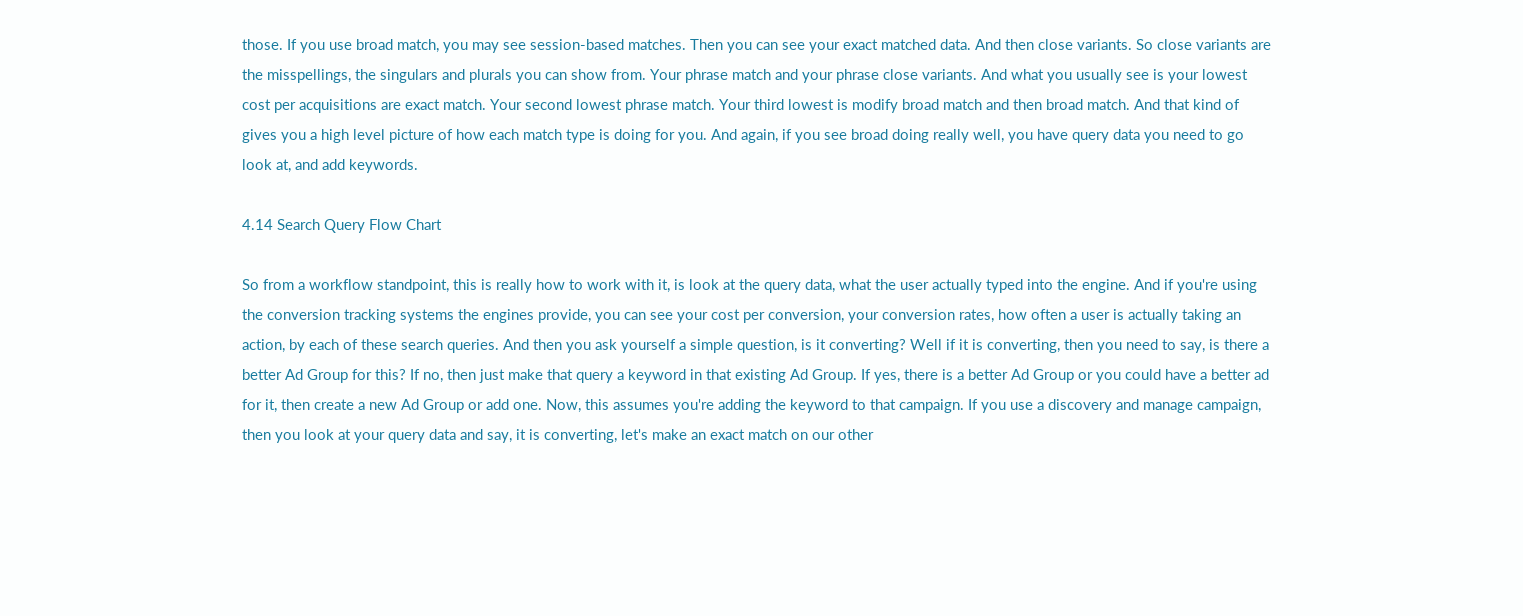those. If you use broad match, you may see session-based matches. Then you can see your exact matched data. And then close variants. So close variants are the misspellings, the singulars and plurals you can show from. Your phrase match and your phrase close variants. And what you usually see is your lowest cost per acquisitions are exact match. Your second lowest phrase match. Your third lowest is modify broad match and then broad match. And that kind of gives you a high level picture of how each match type is doing for you. And again, if you see broad doing really well, you have query data you need to go look at, and add keywords.

4.14 Search Query Flow Chart

So from a workflow standpoint, this is really how to work with it, is look at the query data, what the user actually typed into the engine. And if you're using the conversion tracking systems the engines provide, you can see your cost per conversion, your conversion rates, how often a user is actually taking an action, by each of these search queries. And then you ask yourself a simple question, is it converting? Well if it is converting, then you need to say, is there a better Ad Group for this? If no, then just make that query a keyword in that existing Ad Group. If yes, there is a better Ad Group or you could have a better ad for it, then create a new Ad Group or add one. Now, this assumes you're adding the keyword to that campaign. If you use a discovery and manage campaign, then you look at your query data and say, it is converting, let's make an exact match on our other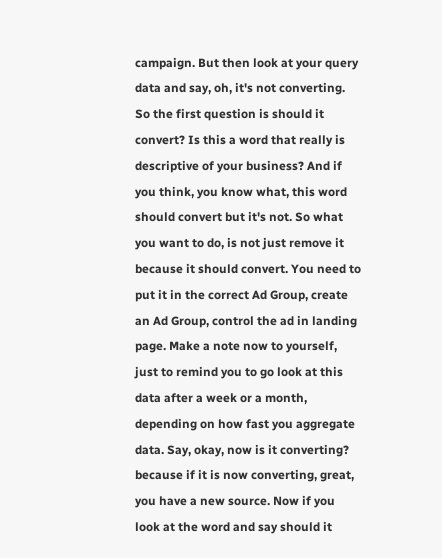campaign. But then look at your query data and say, oh, it's not converting. So the first question is should it convert? Is this a word that really is descriptive of your business? And if you think, you know what, this word should convert but it's not. So what you want to do, is not just remove it because it should convert. You need to put it in the correct Ad Group, create an Ad Group, control the ad in landing page. Make a note now to yourself, just to remind you to go look at this data after a week or a month, depending on how fast you aggregate data. Say, okay, now is it converting? because if it is now converting, great, you have a new source. Now if you look at the word and say should it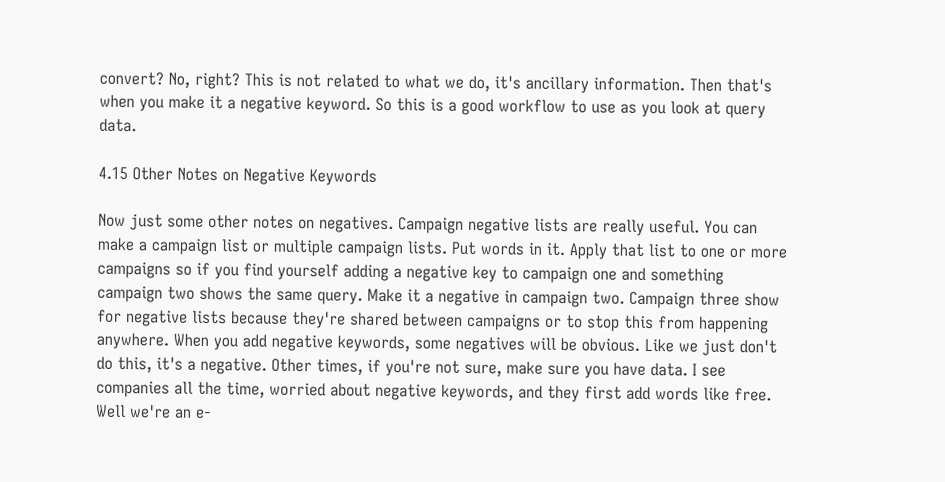convert? No, right? This is not related to what we do, it's ancillary information. Then that's when you make it a negative keyword. So this is a good workflow to use as you look at query data.

4.15 Other Notes on Negative Keywords

Now just some other notes on negatives. Campaign negative lists are really useful. You can make a campaign list or multiple campaign lists. Put words in it. Apply that list to one or more campaigns so if you find yourself adding a negative key to campaign one and something campaign two shows the same query. Make it a negative in campaign two. Campaign three show for negative lists because they're shared between campaigns or to stop this from happening anywhere. When you add negative keywords, some negatives will be obvious. Like we just don't do this, it's a negative. Other times, if you're not sure, make sure you have data. I see companies all the time, worried about negative keywords, and they first add words like free. Well we're an e-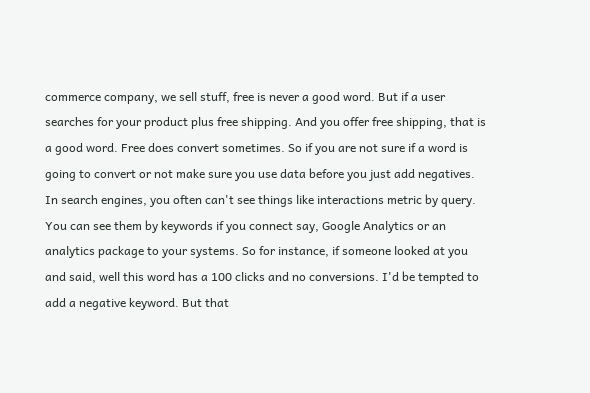commerce company, we sell stuff, free is never a good word. But if a user searches for your product plus free shipping. And you offer free shipping, that is a good word. Free does convert sometimes. So if you are not sure if a word is going to convert or not make sure you use data before you just add negatives. In search engines, you often can't see things like interactions metric by query. You can see them by keywords if you connect say, Google Analytics or an analytics package to your systems. So for instance, if someone looked at you and said, well this word has a 100 clicks and no conversions. I'd be tempted to add a negative keyword. But that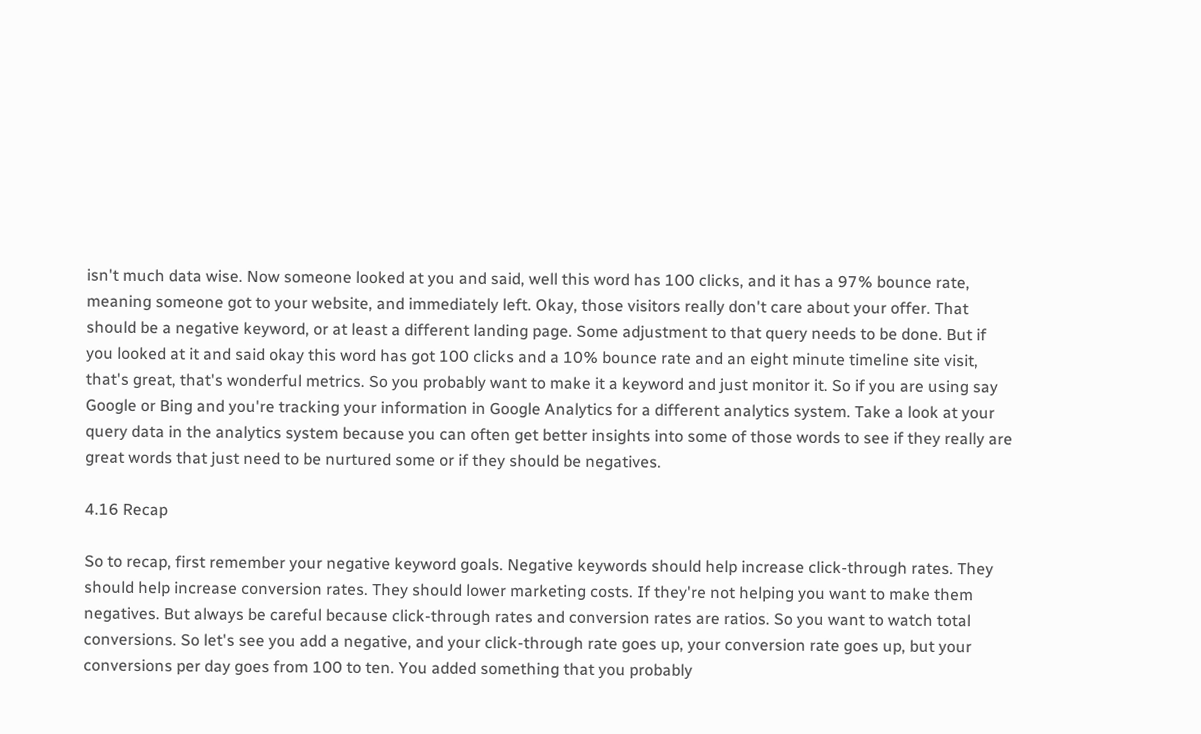isn't much data wise. Now someone looked at you and said, well this word has 100 clicks, and it has a 97% bounce rate, meaning someone got to your website, and immediately left. Okay, those visitors really don't care about your offer. That should be a negative keyword, or at least a different landing page. Some adjustment to that query needs to be done. But if you looked at it and said okay this word has got 100 clicks and a 10% bounce rate and an eight minute timeline site visit, that's great, that's wonderful metrics. So you probably want to make it a keyword and just monitor it. So if you are using say Google or Bing and you're tracking your information in Google Analytics for a different analytics system. Take a look at your query data in the analytics system because you can often get better insights into some of those words to see if they really are great words that just need to be nurtured some or if they should be negatives.

4.16 Recap

So to recap, first remember your negative keyword goals. Negative keywords should help increase click-through rates. They should help increase conversion rates. They should lower marketing costs. If they're not helping you want to make them negatives. But always be careful because click-through rates and conversion rates are ratios. So you want to watch total conversions. So let's see you add a negative, and your click-through rate goes up, your conversion rate goes up, but your conversions per day goes from 100 to ten. You added something that you probably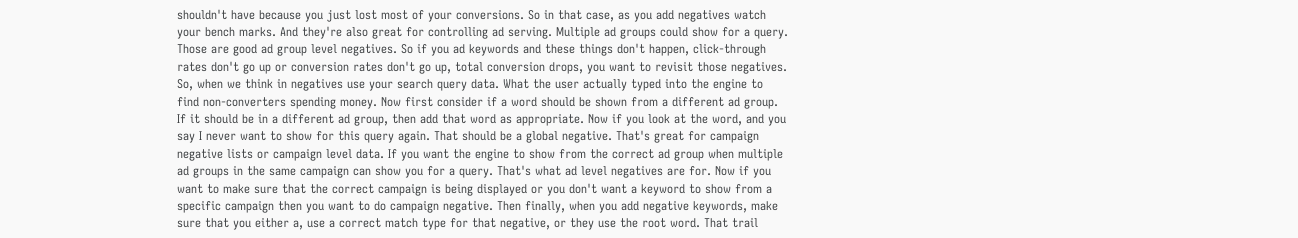shouldn't have because you just lost most of your conversions. So in that case, as you add negatives watch your bench marks. And they're also great for controlling ad serving. Multiple ad groups could show for a query. Those are good ad group level negatives. So if you ad keywords and these things don't happen, click-through rates don't go up or conversion rates don't go up, total conversion drops, you want to revisit those negatives. So, when we think in negatives use your search query data. What the user actually typed into the engine to find non-converters spending money. Now first consider if a word should be shown from a different ad group. If it should be in a different ad group, then add that word as appropriate. Now if you look at the word, and you say I never want to show for this query again. That should be a global negative. That's great for campaign negative lists or campaign level data. If you want the engine to show from the correct ad group when multiple ad groups in the same campaign can show you for a query. That's what ad level negatives are for. Now if you want to make sure that the correct campaign is being displayed or you don't want a keyword to show from a specific campaign then you want to do campaign negative. Then finally, when you add negative keywords, make sure that you either a, use a correct match type for that negative, or they use the root word. That trail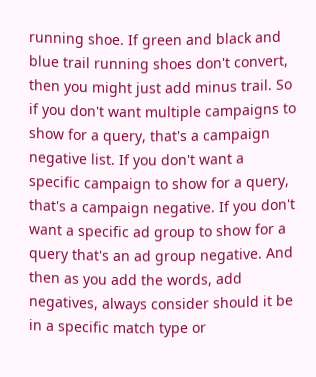running shoe. If green and black and blue trail running shoes don't convert, then you might just add minus trail. So if you don't want multiple campaigns to show for a query, that's a campaign negative list. If you don't want a specific campaign to show for a query, that's a campaign negative. If you don't want a specific ad group to show for a query that's an ad group negative. And then as you add the words, add negatives, always consider should it be in a specific match type or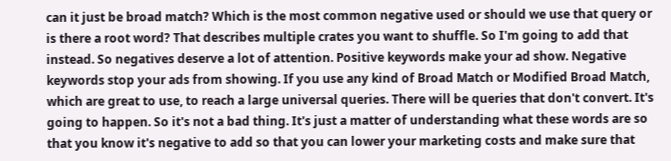can it just be broad match? Which is the most common negative used or should we use that query or is there a root word? That describes multiple crates you want to shuffle. So I'm going to add that instead. So negatives deserve a lot of attention. Positive keywords make your ad show. Negative keywords stop your ads from showing. If you use any kind of Broad Match or Modified Broad Match, which are great to use, to reach a large universal queries. There will be queries that don't convert. It's going to happen. So it's not a bad thing. It's just a matter of understanding what these words are so that you know it's negative to add so that you can lower your marketing costs and make sure that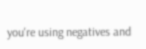you're using negatives and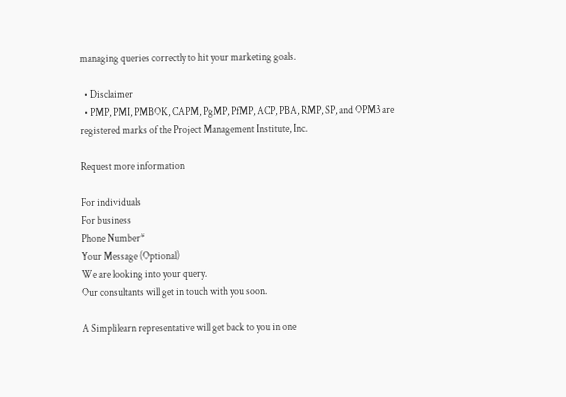managing queries correctly to hit your marketing goals.

  • Disclaimer
  • PMP, PMI, PMBOK, CAPM, PgMP, PfMP, ACP, PBA, RMP, SP, and OPM3 are registered marks of the Project Management Institute, Inc.

Request more information

For individuals
For business
Phone Number*
Your Message (Optional)
We are looking into your query.
Our consultants will get in touch with you soon.

A Simplilearn representative will get back to you in one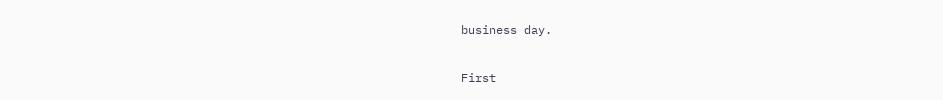business day.

First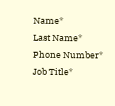Name*
Last Name*
Phone Number*
Job Title*